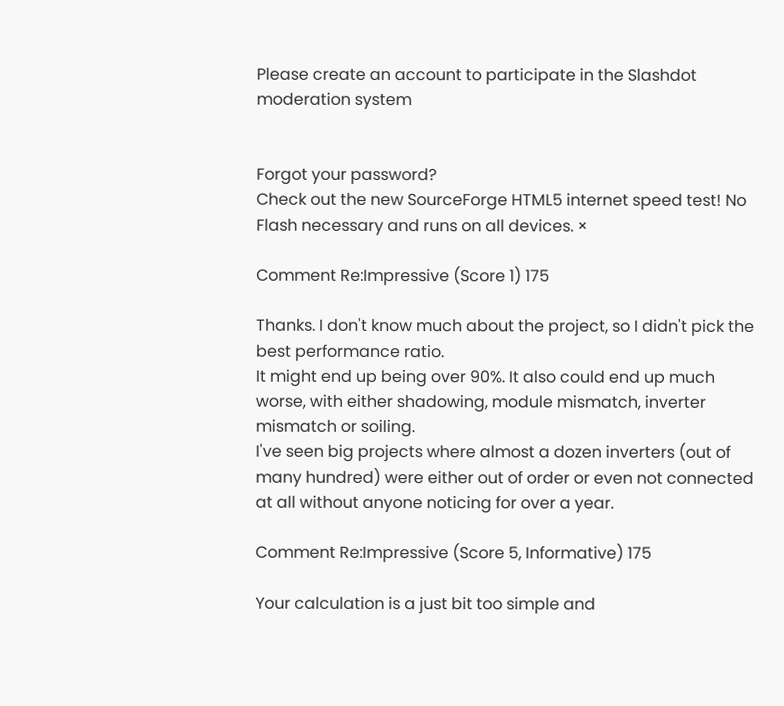Please create an account to participate in the Slashdot moderation system


Forgot your password?
Check out the new SourceForge HTML5 internet speed test! No Flash necessary and runs on all devices. ×

Comment Re:Impressive (Score 1) 175

Thanks. I don't know much about the project, so I didn't pick the best performance ratio.
It might end up being over 90%. It also could end up much worse, with either shadowing, module mismatch, inverter mismatch or soiling.
I've seen big projects where almost a dozen inverters (out of many hundred) were either out of order or even not connected at all without anyone noticing for over a year.

Comment Re:Impressive (Score 5, Informative) 175

Your calculation is a just bit too simple and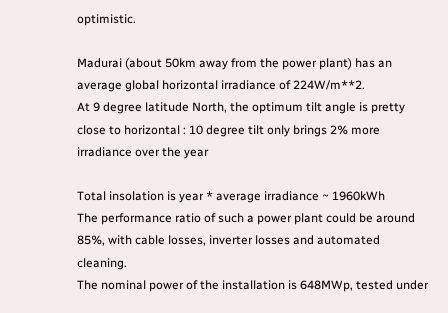optimistic.

Madurai (about 50km away from the power plant) has an average global horizontal irradiance of 224W/m**2.
At 9 degree latitude North, the optimum tilt angle is pretty close to horizontal : 10 degree tilt only brings 2% more irradiance over the year

Total insolation is year * average irradiance ~ 1960kWh
The performance ratio of such a power plant could be around 85%, with cable losses, inverter losses and automated cleaning.
The nominal power of the installation is 648MWp, tested under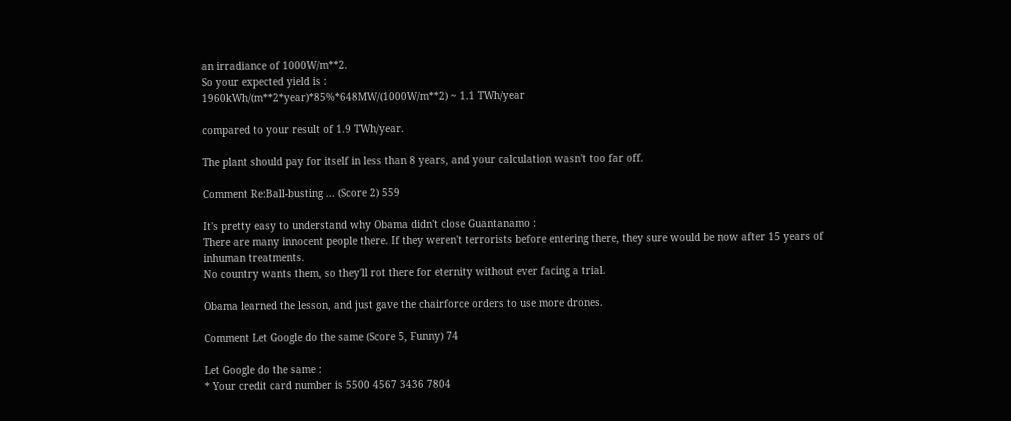an irradiance of 1000W/m**2.
So your expected yield is :
1960kWh/(m**2*year)*85%*648MW/(1000W/m**2) ~ 1.1 TWh/year

compared to your result of 1.9 TWh/year.

The plant should pay for itself in less than 8 years, and your calculation wasn't too far off.

Comment Re:Ball-busting ... (Score 2) 559

It's pretty easy to understand why Obama didn't close Guantanamo :
There are many innocent people there. If they weren't terrorists before entering there, they sure would be now after 15 years of inhuman treatments.
No country wants them, so they'll rot there for eternity without ever facing a trial.

Obama learned the lesson, and just gave the chairforce orders to use more drones.

Comment Let Google do the same (Score 5, Funny) 74

Let Google do the same :
* Your credit card number is 5500 4567 3436 7804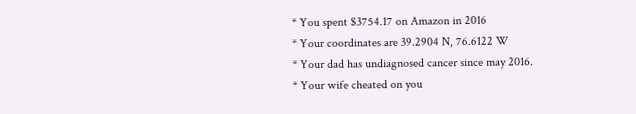* You spent $3754.17 on Amazon in 2016
* Your coordinates are 39.2904 N, 76.6122 W
* Your dad has undiagnosed cancer since may 2016.
* Your wife cheated on you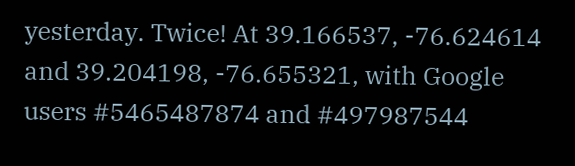yesterday. Twice! At 39.166537, -76.624614 and 39.204198, -76.655321, with Google users #5465487874 and #497987544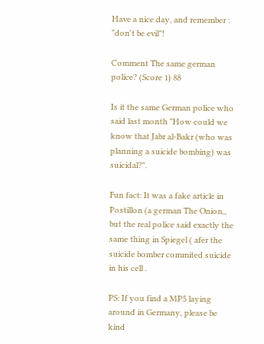Have a nice day, and remember : "don't be evil"!

Comment The same german police? (Score 1) 88

Is it the same German police who said last month "How could we know that Jabr al-Bakr (who was planning a suicide bombing) was suicidal?".

Fun fact: It was a fake article in Postillon (a german The Onion,, but the real police said exactly the same thing in Spiegel ( afer the suicide bomber commited suicide in his cell .

PS: If you find a MP5 laying around in Germany, please be kind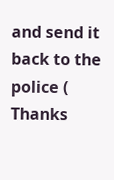and send it back to the police ( Thanks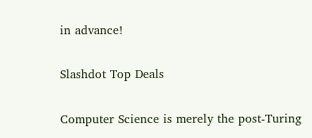in advance!

Slashdot Top Deals

Computer Science is merely the post-Turing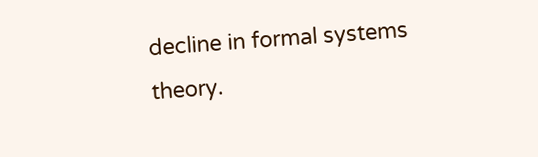decline in formal systems theory.